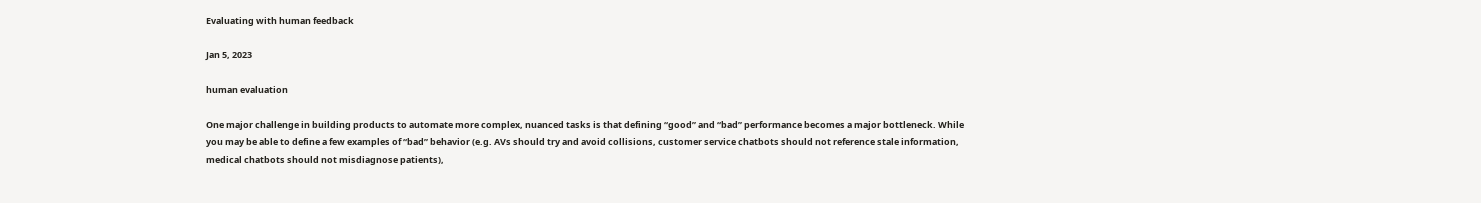Evaluating with human feedback

Jan 5, 2023

human evaluation

One major challenge in building products to automate more complex, nuanced tasks is that defining “good” and “bad” performance becomes a major bottleneck. While you may be able to define a few examples of “bad” behavior (e.g. AVs should try and avoid collisions, customer service chatbots should not reference stale information, medical chatbots should not misdiagnose patients),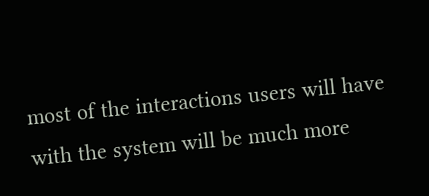most of the interactions users will have with the system will be much more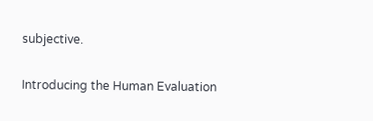subjective.

Introducing the Human Evaluation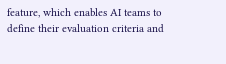feature, which enables AI teams to define their evaluation criteria and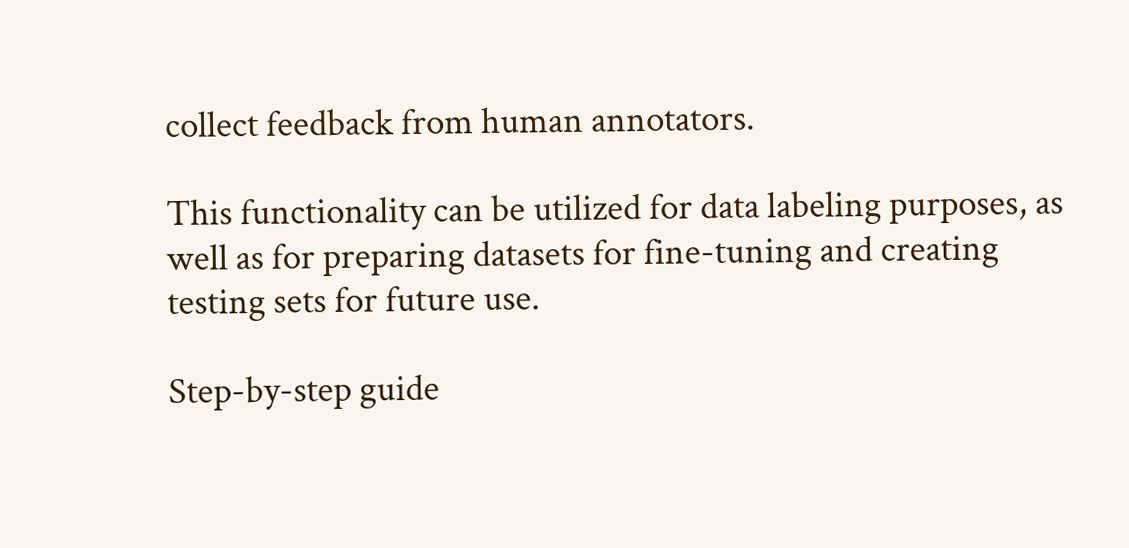collect feedback from human annotators.

This functionality can be utilized for data labeling purposes, as well as for preparing datasets for fine-tuning and creating testing sets for future use.

Step-by-step guide